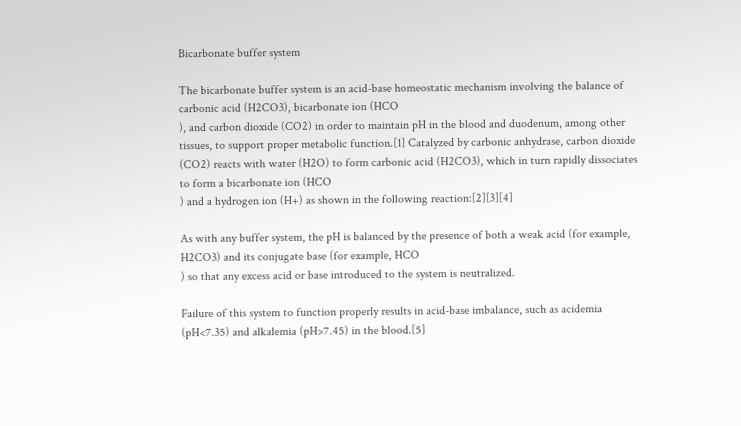Bicarbonate buffer system

The bicarbonate buffer system is an acid-base homeostatic mechanism involving the balance of carbonic acid (H2CO3), bicarbonate ion (HCO
), and carbon dioxide (CO2) in order to maintain pH in the blood and duodenum, among other tissues, to support proper metabolic function.[1] Catalyzed by carbonic anhydrase, carbon dioxide (CO2) reacts with water (H2O) to form carbonic acid (H2CO3), which in turn rapidly dissociates to form a bicarbonate ion (HCO
) and a hydrogen ion (H+) as shown in the following reaction:[2][3][4]

As with any buffer system, the pH is balanced by the presence of both a weak acid (for example, H2CO3) and its conjugate base (for example, HCO
) so that any excess acid or base introduced to the system is neutralized.

Failure of this system to function properly results in acid-base imbalance, such as acidemia (pH<7.35) and alkalemia (pH>7.45) in the blood.[5]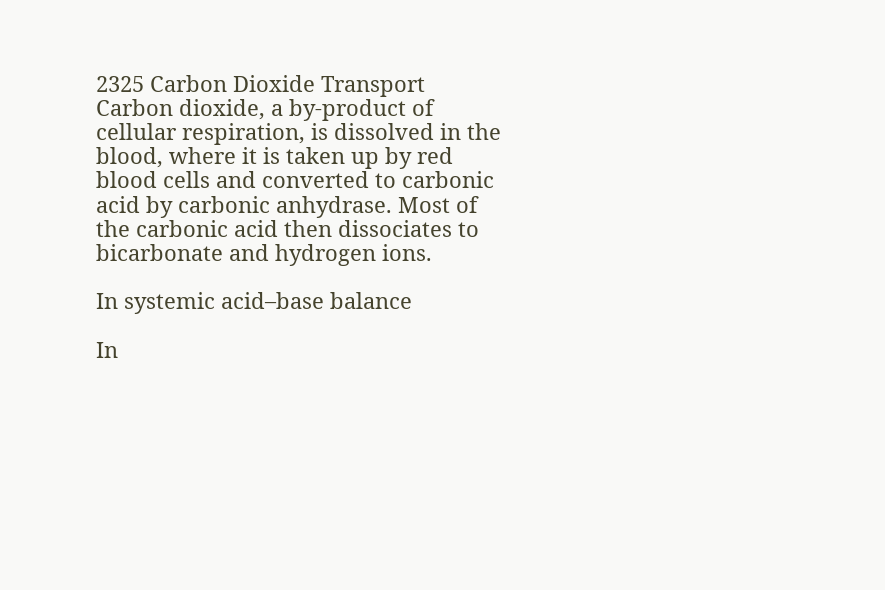2325 Carbon Dioxide Transport
Carbon dioxide, a by-product of cellular respiration, is dissolved in the blood, where it is taken up by red blood cells and converted to carbonic acid by carbonic anhydrase. Most of the carbonic acid then dissociates to bicarbonate and hydrogen ions.

In systemic acid–base balance

In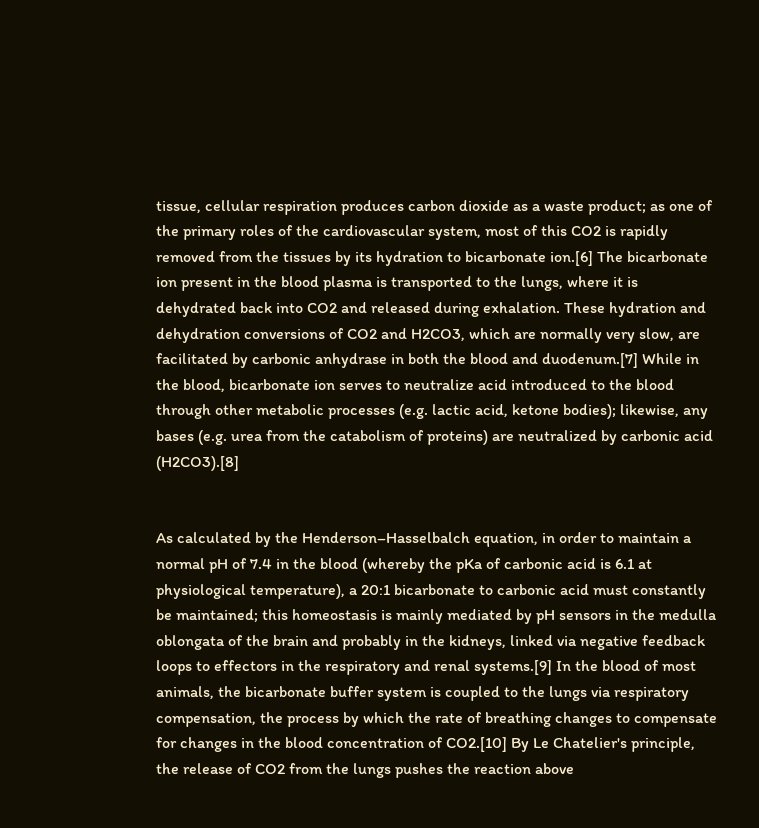tissue, cellular respiration produces carbon dioxide as a waste product; as one of the primary roles of the cardiovascular system, most of this CO2 is rapidly removed from the tissues by its hydration to bicarbonate ion.[6] The bicarbonate ion present in the blood plasma is transported to the lungs, where it is dehydrated back into CO2 and released during exhalation. These hydration and dehydration conversions of CO2 and H2CO3, which are normally very slow, are facilitated by carbonic anhydrase in both the blood and duodenum.[7] While in the blood, bicarbonate ion serves to neutralize acid introduced to the blood through other metabolic processes (e.g. lactic acid, ketone bodies); likewise, any bases (e.g. urea from the catabolism of proteins) are neutralized by carbonic acid (H2CO3).[8]


As calculated by the Henderson–Hasselbalch equation, in order to maintain a normal pH of 7.4 in the blood (whereby the pKa of carbonic acid is 6.1 at physiological temperature), a 20:1 bicarbonate to carbonic acid must constantly be maintained; this homeostasis is mainly mediated by pH sensors in the medulla oblongata of the brain and probably in the kidneys, linked via negative feedback loops to effectors in the respiratory and renal systems.[9] In the blood of most animals, the bicarbonate buffer system is coupled to the lungs via respiratory compensation, the process by which the rate of breathing changes to compensate for changes in the blood concentration of CO2.[10] By Le Chatelier's principle, the release of CO2 from the lungs pushes the reaction above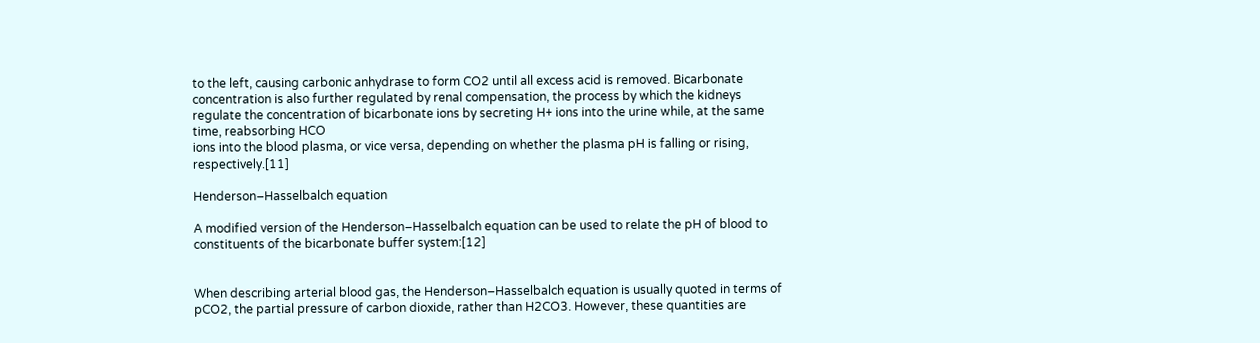to the left, causing carbonic anhydrase to form CO2 until all excess acid is removed. Bicarbonate concentration is also further regulated by renal compensation, the process by which the kidneys regulate the concentration of bicarbonate ions by secreting H+ ions into the urine while, at the same time, reabsorbing HCO
ions into the blood plasma, or vice versa, depending on whether the plasma pH is falling or rising, respectively.[11]

Henderson–Hasselbalch equation

A modified version of the Henderson–Hasselbalch equation can be used to relate the pH of blood to constituents of the bicarbonate buffer system:[12]


When describing arterial blood gas, the Henderson–Hasselbalch equation is usually quoted in terms of pCO2, the partial pressure of carbon dioxide, rather than H2CO3. However, these quantities are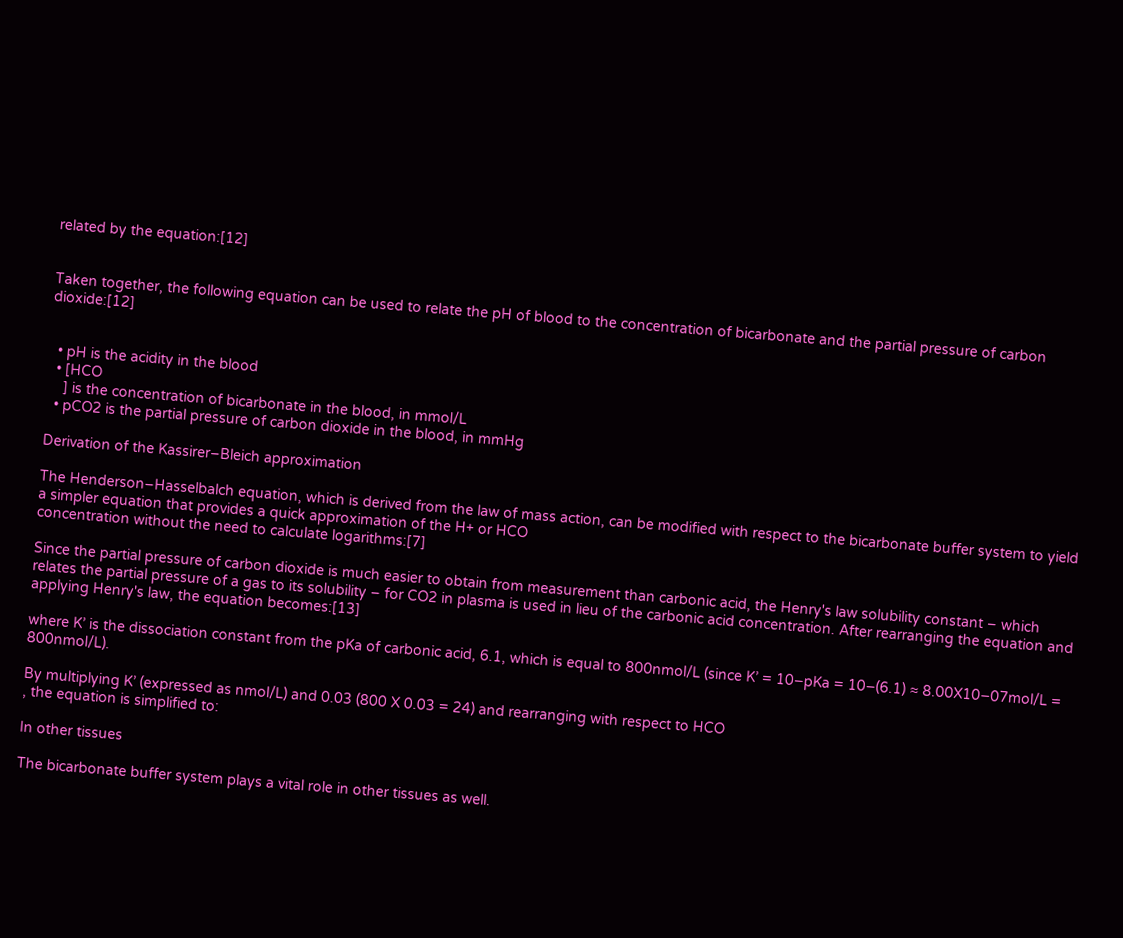related by the equation:[12]


Taken together, the following equation can be used to relate the pH of blood to the concentration of bicarbonate and the partial pressure of carbon dioxide:[12]


  • pH is the acidity in the blood
  • [HCO
    ] is the concentration of bicarbonate in the blood, in mmol/L
  • pCO2 is the partial pressure of carbon dioxide in the blood, in mmHg

Derivation of the Kassirer–Bleich approximation

The Henderson–Hasselbalch equation, which is derived from the law of mass action, can be modified with respect to the bicarbonate buffer system to yield a simpler equation that provides a quick approximation of the H+ or HCO
concentration without the need to calculate logarithms:[7]

Since the partial pressure of carbon dioxide is much easier to obtain from measurement than carbonic acid, the Henry's law solubility constant – which relates the partial pressure of a gas to its solubility – for CO2 in plasma is used in lieu of the carbonic acid concentration. After rearranging the equation and applying Henry's law, the equation becomes:[13]

where K’ is the dissociation constant from the pKa of carbonic acid, 6.1, which is equal to 800nmol/L (since K’ = 10−pKa = 10−(6.1) ≈ 8.00X10−07mol/L = 800nmol/L).

By multiplying K’ (expressed as nmol/L) and 0.03 (800 X 0.03 = 24) and rearranging with respect to HCO
, the equation is simplified to:

In other tissues

The bicarbonate buffer system plays a vital role in other tissues as well.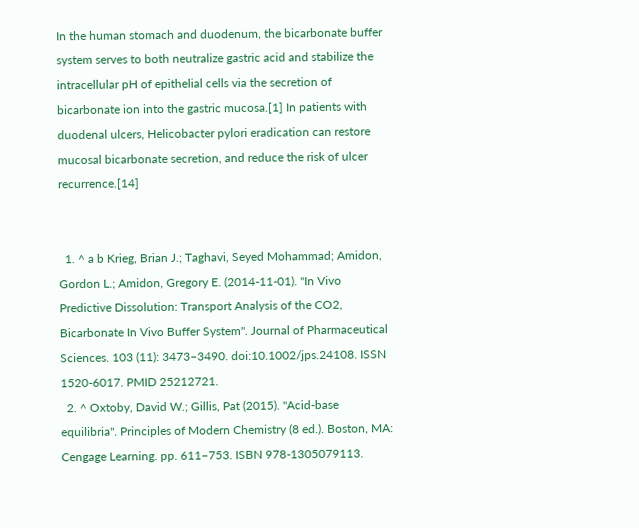In the human stomach and duodenum, the bicarbonate buffer system serves to both neutralize gastric acid and stabilize the intracellular pH of epithelial cells via the secretion of bicarbonate ion into the gastric mucosa.[1] In patients with duodenal ulcers, Helicobacter pylori eradication can restore mucosal bicarbonate secretion, and reduce the risk of ulcer recurrence.[14]


  1. ^ a b Krieg, Brian J.; Taghavi, Seyed Mohammad; Amidon, Gordon L.; Amidon, Gregory E. (2014-11-01). "In Vivo Predictive Dissolution: Transport Analysis of the CO2, Bicarbonate In Vivo Buffer System". Journal of Pharmaceutical Sciences. 103 (11): 3473–3490. doi:10.1002/jps.24108. ISSN 1520-6017. PMID 25212721.
  2. ^ Oxtoby, David W.; Gillis, Pat (2015). "Acid-base equilibria". Principles of Modern Chemistry (8 ed.). Boston, MA: Cengage Learning. pp. 611–753. ISBN 978-1305079113.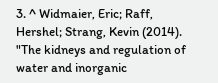3. ^ Widmaier, Eric; Raff, Hershel; Strang, Kevin (2014). "The kidneys and regulation of water and inorganic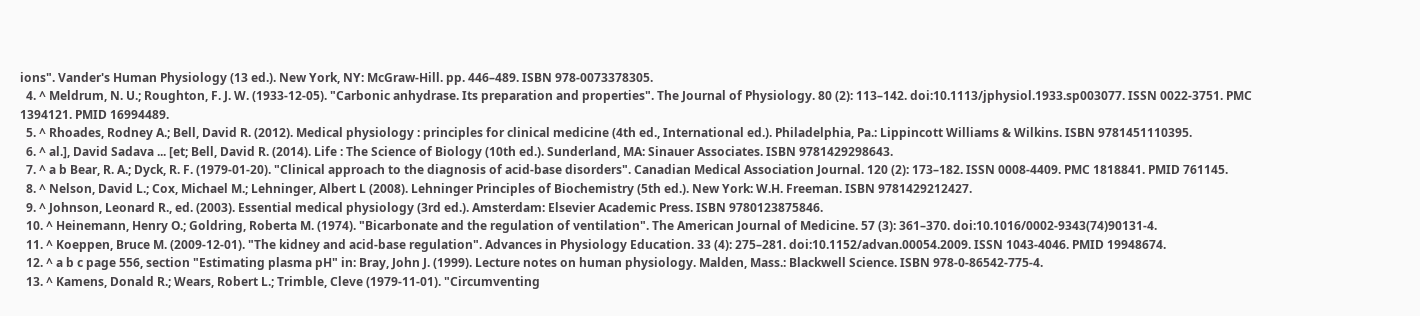ions". Vander's Human Physiology (13 ed.). New York, NY: McGraw-Hill. pp. 446–489. ISBN 978-0073378305.
  4. ^ Meldrum, N. U.; Roughton, F. J. W. (1933-12-05). "Carbonic anhydrase. Its preparation and properties". The Journal of Physiology. 80 (2): 113–142. doi:10.1113/jphysiol.1933.sp003077. ISSN 0022-3751. PMC 1394121. PMID 16994489.
  5. ^ Rhoades, Rodney A.; Bell, David R. (2012). Medical physiology : principles for clinical medicine (4th ed., International ed.). Philadelphia, Pa.: Lippincott Williams & Wilkins. ISBN 9781451110395.
  6. ^ al.], David Sadava ... [et; Bell, David R. (2014). Life : The Science of Biology (10th ed.). Sunderland, MA: Sinauer Associates. ISBN 9781429298643.
  7. ^ a b Bear, R. A.; Dyck, R. F. (1979-01-20). "Clinical approach to the diagnosis of acid-base disorders". Canadian Medical Association Journal. 120 (2): 173–182. ISSN 0008-4409. PMC 1818841. PMID 761145.
  8. ^ Nelson, David L.; Cox, Michael M.; Lehninger, Albert L (2008). Lehninger Principles of Biochemistry (5th ed.). New York: W.H. Freeman. ISBN 9781429212427.
  9. ^ Johnson, Leonard R., ed. (2003). Essential medical physiology (3rd ed.). Amsterdam: Elsevier Academic Press. ISBN 9780123875846.
  10. ^ Heinemann, Henry O.; Goldring, Roberta M. (1974). "Bicarbonate and the regulation of ventilation". The American Journal of Medicine. 57 (3): 361–370. doi:10.1016/0002-9343(74)90131-4.
  11. ^ Koeppen, Bruce M. (2009-12-01). "The kidney and acid-base regulation". Advances in Physiology Education. 33 (4): 275–281. doi:10.1152/advan.00054.2009. ISSN 1043-4046. PMID 19948674.
  12. ^ a b c page 556, section "Estimating plasma pH" in: Bray, John J. (1999). Lecture notes on human physiology. Malden, Mass.: Blackwell Science. ISBN 978-0-86542-775-4.
  13. ^ Kamens, Donald R.; Wears, Robert L.; Trimble, Cleve (1979-11-01). "Circumventing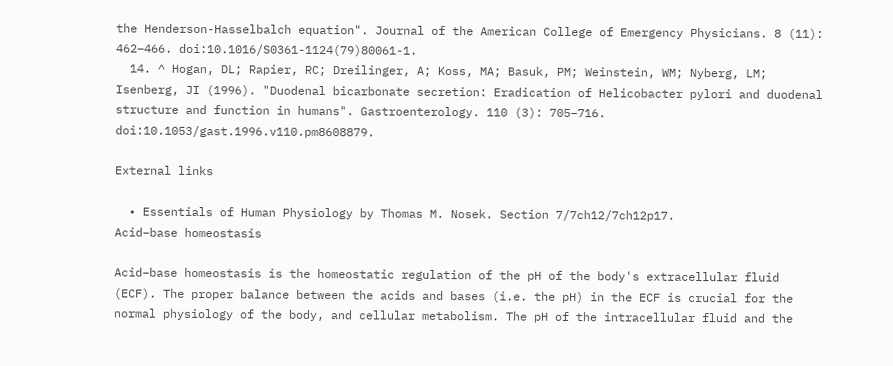the Henderson-Hasselbalch equation". Journal of the American College of Emergency Physicians. 8 (11): 462–466. doi:10.1016/S0361-1124(79)80061-1.
  14. ^ Hogan, DL; Rapier, RC; Dreilinger, A; Koss, MA; Basuk, PM; Weinstein, WM; Nyberg, LM; Isenberg, JI (1996). "Duodenal bicarbonate secretion: Eradication of Helicobacter pylori and duodenal structure and function in humans". Gastroenterology. 110 (3): 705–716. doi:10.1053/gast.1996.v110.pm8608879.

External links

  • Essentials of Human Physiology by Thomas M. Nosek. Section 7/7ch12/7ch12p17.
Acid–base homeostasis

Acid–base homeostasis is the homeostatic regulation of the pH of the body's extracellular fluid (ECF). The proper balance between the acids and bases (i.e. the pH) in the ECF is crucial for the normal physiology of the body, and cellular metabolism. The pH of the intracellular fluid and the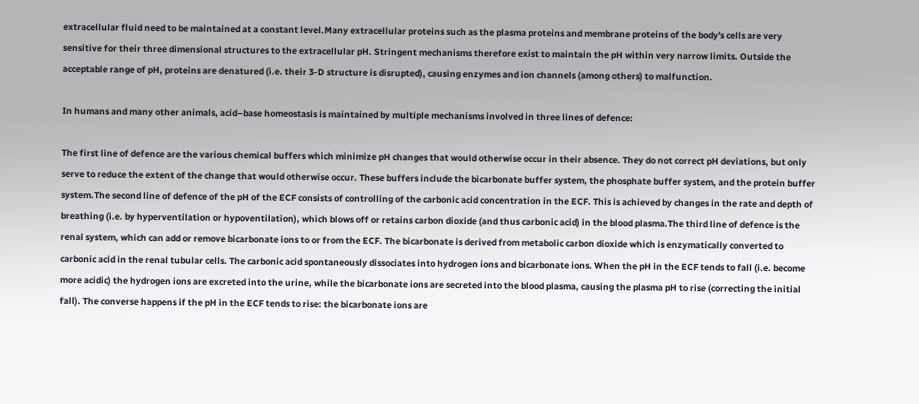extracellular fluid need to be maintained at a constant level.Many extracellular proteins such as the plasma proteins and membrane proteins of the body's cells are very sensitive for their three dimensional structures to the extracellular pH. Stringent mechanisms therefore exist to maintain the pH within very narrow limits. Outside the acceptable range of pH, proteins are denatured (i.e. their 3-D structure is disrupted), causing enzymes and ion channels (among others) to malfunction.

In humans and many other animals, acid–base homeostasis is maintained by multiple mechanisms involved in three lines of defence:

The first line of defence are the various chemical buffers which minimize pH changes that would otherwise occur in their absence. They do not correct pH deviations, but only serve to reduce the extent of the change that would otherwise occur. These buffers include the bicarbonate buffer system, the phosphate buffer system, and the protein buffer system.The second line of defence of the pH of the ECF consists of controlling of the carbonic acid concentration in the ECF. This is achieved by changes in the rate and depth of breathing (i.e. by hyperventilation or hypoventilation), which blows off or retains carbon dioxide (and thus carbonic acid) in the blood plasma.The third line of defence is the renal system, which can add or remove bicarbonate ions to or from the ECF. The bicarbonate is derived from metabolic carbon dioxide which is enzymatically converted to carbonic acid in the renal tubular cells. The carbonic acid spontaneously dissociates into hydrogen ions and bicarbonate ions. When the pH in the ECF tends to fall (i.e. become more acidic) the hydrogen ions are excreted into the urine, while the bicarbonate ions are secreted into the blood plasma, causing the plasma pH to rise (correcting the initial fall). The converse happens if the pH in the ECF tends to rise: the bicarbonate ions are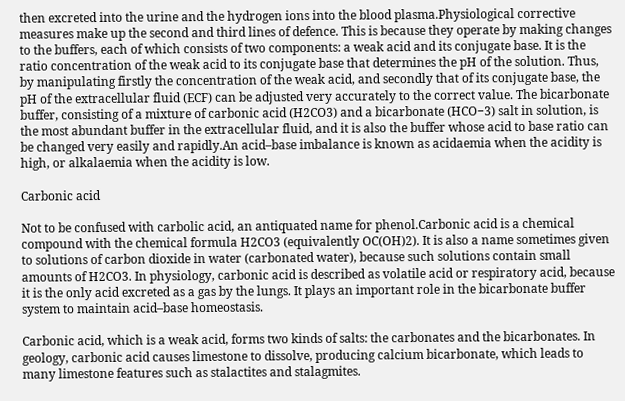then excreted into the urine and the hydrogen ions into the blood plasma.Physiological corrective measures make up the second and third lines of defence. This is because they operate by making changes to the buffers, each of which consists of two components: a weak acid and its conjugate base. It is the ratio concentration of the weak acid to its conjugate base that determines the pH of the solution. Thus, by manipulating firstly the concentration of the weak acid, and secondly that of its conjugate base, the pH of the extracellular fluid (ECF) can be adjusted very accurately to the correct value. The bicarbonate buffer, consisting of a mixture of carbonic acid (H2CO3) and a bicarbonate (HCO−3) salt in solution, is the most abundant buffer in the extracellular fluid, and it is also the buffer whose acid to base ratio can be changed very easily and rapidly.An acid–base imbalance is known as acidaemia when the acidity is high, or alkalaemia when the acidity is low.

Carbonic acid

Not to be confused with carbolic acid, an antiquated name for phenol.Carbonic acid is a chemical compound with the chemical formula H2CO3 (equivalently OC(OH)2). It is also a name sometimes given to solutions of carbon dioxide in water (carbonated water), because such solutions contain small amounts of H2CO3. In physiology, carbonic acid is described as volatile acid or respiratory acid, because it is the only acid excreted as a gas by the lungs. It plays an important role in the bicarbonate buffer system to maintain acid–base homeostasis.

Carbonic acid, which is a weak acid, forms two kinds of salts: the carbonates and the bicarbonates. In geology, carbonic acid causes limestone to dissolve, producing calcium bicarbonate, which leads to many limestone features such as stalactites and stalagmites.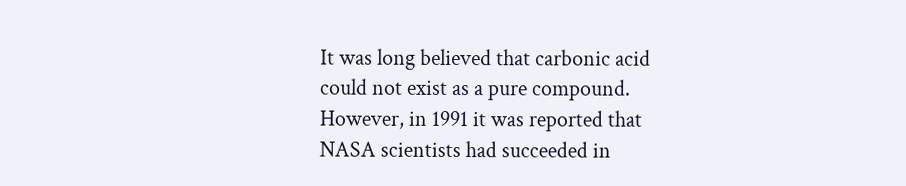It was long believed that carbonic acid could not exist as a pure compound. However, in 1991 it was reported that NASA scientists had succeeded in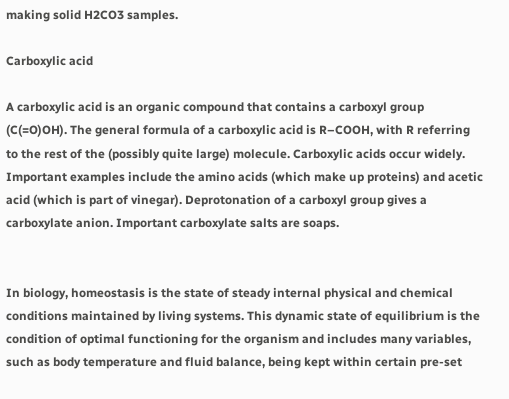making solid H2CO3 samples.

Carboxylic acid

A carboxylic acid is an organic compound that contains a carboxyl group (C(=O)OH). The general formula of a carboxylic acid is R–COOH, with R referring to the rest of the (possibly quite large) molecule. Carboxylic acids occur widely. Important examples include the amino acids (which make up proteins) and acetic acid (which is part of vinegar). Deprotonation of a carboxyl group gives a carboxylate anion. Important carboxylate salts are soaps.


In biology, homeostasis is the state of steady internal physical and chemical conditions maintained by living systems. This dynamic state of equilibrium is the condition of optimal functioning for the organism and includes many variables, such as body temperature and fluid balance, being kept within certain pre-set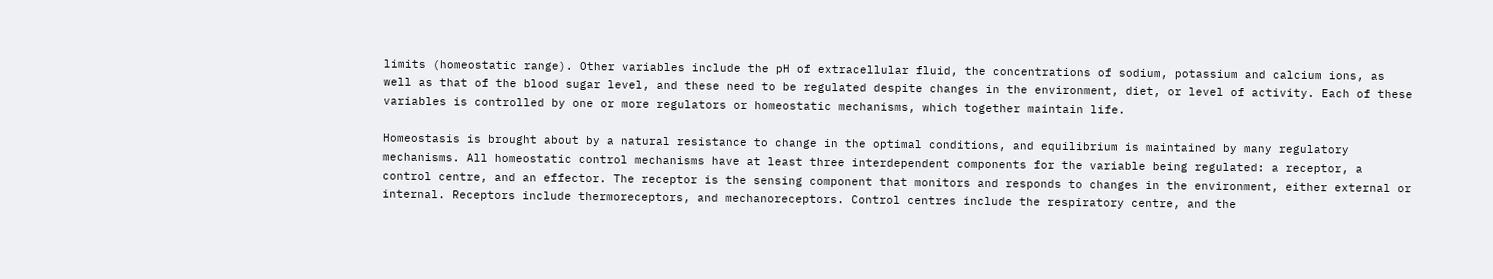limits (homeostatic range). Other variables include the pH of extracellular fluid, the concentrations of sodium, potassium and calcium ions, as well as that of the blood sugar level, and these need to be regulated despite changes in the environment, diet, or level of activity. Each of these variables is controlled by one or more regulators or homeostatic mechanisms, which together maintain life.

Homeostasis is brought about by a natural resistance to change in the optimal conditions, and equilibrium is maintained by many regulatory mechanisms. All homeostatic control mechanisms have at least three interdependent components for the variable being regulated: a receptor, a control centre, and an effector. The receptor is the sensing component that monitors and responds to changes in the environment, either external or internal. Receptors include thermoreceptors, and mechanoreceptors. Control centres include the respiratory centre, and the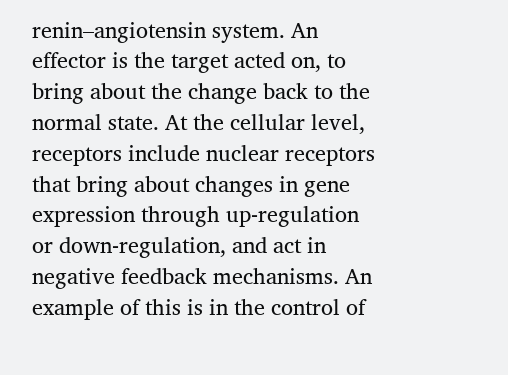renin–angiotensin system. An effector is the target acted on, to bring about the change back to the normal state. At the cellular level, receptors include nuclear receptors that bring about changes in gene expression through up-regulation or down-regulation, and act in negative feedback mechanisms. An example of this is in the control of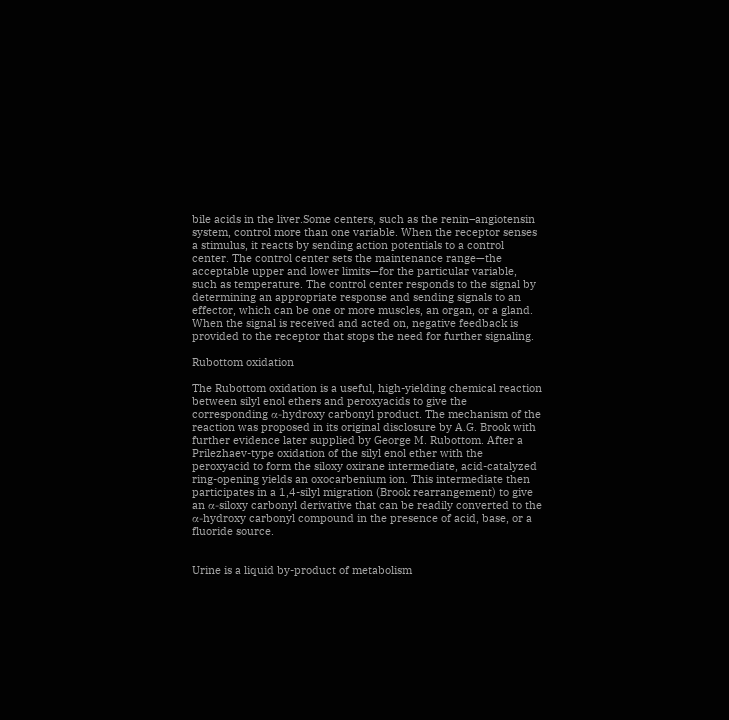bile acids in the liver.Some centers, such as the renin–angiotensin system, control more than one variable. When the receptor senses a stimulus, it reacts by sending action potentials to a control center. The control center sets the maintenance range—the acceptable upper and lower limits—for the particular variable, such as temperature. The control center responds to the signal by determining an appropriate response and sending signals to an effector, which can be one or more muscles, an organ, or a gland. When the signal is received and acted on, negative feedback is provided to the receptor that stops the need for further signaling.

Rubottom oxidation

The Rubottom oxidation is a useful, high-yielding chemical reaction between silyl enol ethers and peroxyacids to give the corresponding α-hydroxy carbonyl product. The mechanism of the reaction was proposed in its original disclosure by A.G. Brook with further evidence later supplied by George M. Rubottom. After a Prilezhaev-type oxidation of the silyl enol ether with the peroxyacid to form the siloxy oxirane intermediate, acid-catalyzed ring-opening yields an oxocarbenium ion. This intermediate then participates in a 1,4-silyl migration (Brook rearrangement) to give an α-siloxy carbonyl derivative that can be readily converted to the α-hydroxy carbonyl compound in the presence of acid, base, or a fluoride source.


Urine is a liquid by-product of metabolism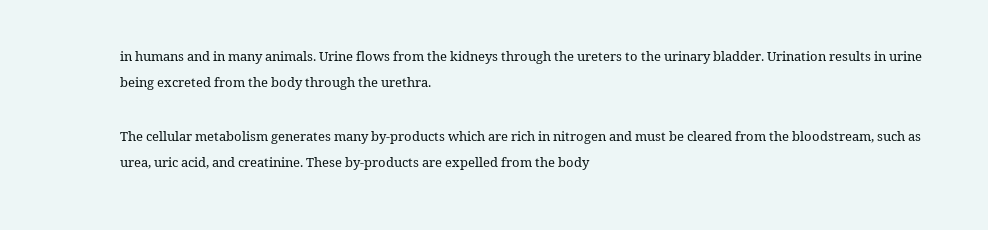in humans and in many animals. Urine flows from the kidneys through the ureters to the urinary bladder. Urination results in urine being excreted from the body through the urethra.

The cellular metabolism generates many by-products which are rich in nitrogen and must be cleared from the bloodstream, such as urea, uric acid, and creatinine. These by-products are expelled from the body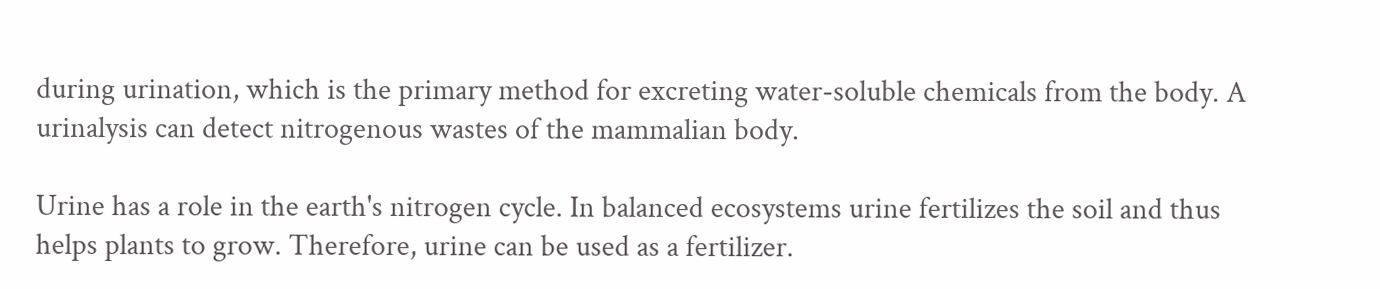during urination, which is the primary method for excreting water-soluble chemicals from the body. A urinalysis can detect nitrogenous wastes of the mammalian body.

Urine has a role in the earth's nitrogen cycle. In balanced ecosystems urine fertilizes the soil and thus helps plants to grow. Therefore, urine can be used as a fertilizer.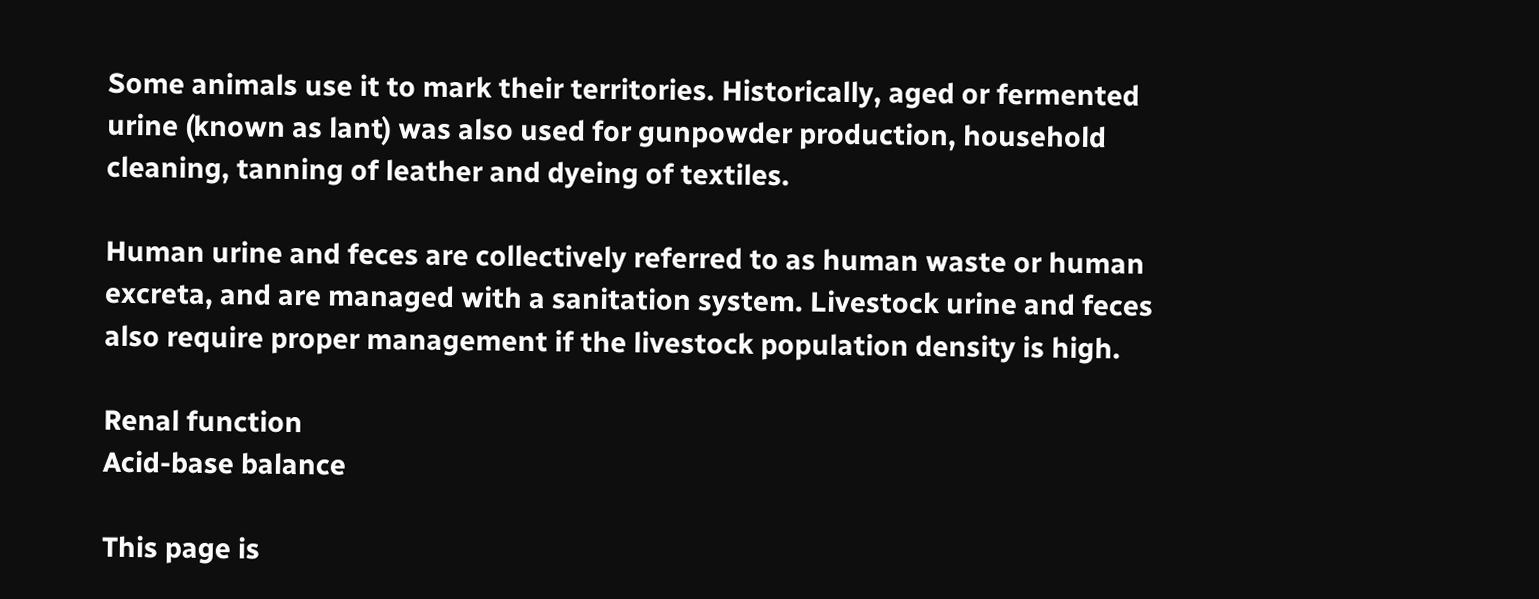Some animals use it to mark their territories. Historically, aged or fermented urine (known as lant) was also used for gunpowder production, household cleaning, tanning of leather and dyeing of textiles.

Human urine and feces are collectively referred to as human waste or human excreta, and are managed with a sanitation system. Livestock urine and feces also require proper management if the livestock population density is high.

Renal function
Acid-base balance

This page is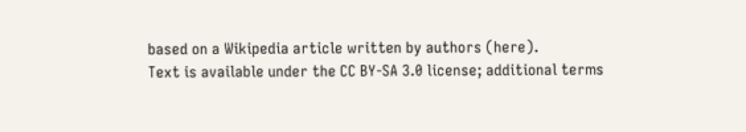based on a Wikipedia article written by authors (here).
Text is available under the CC BY-SA 3.0 license; additional terms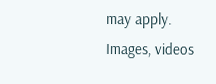may apply.
Images, videos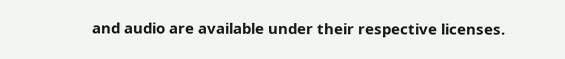and audio are available under their respective licenses.